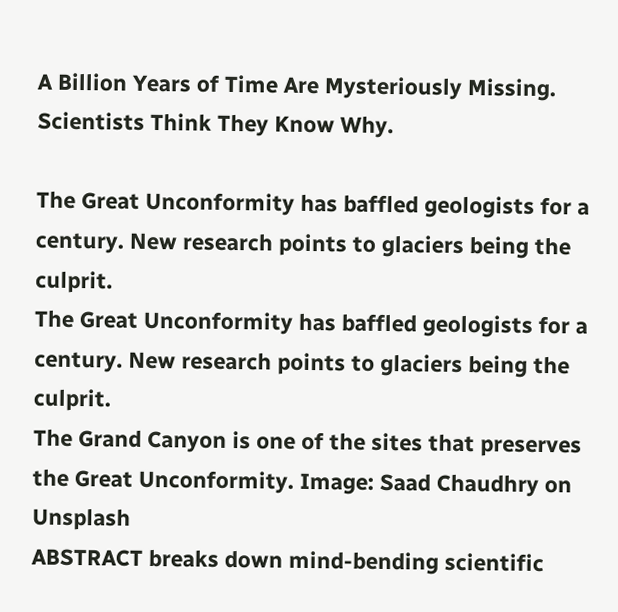A Billion Years of Time Are Mysteriously Missing. Scientists Think They Know Why.

The Great Unconformity has baffled geologists for a century. New research points to glaciers being the culprit.
The Great Unconformity has baffled geologists for a century. New research points to glaciers being the culprit.
The Grand Canyon is one of the sites that preserves the Great Unconformity. Image: Saad Chaudhry on Unsplash
ABSTRACT breaks down mind-bending scientific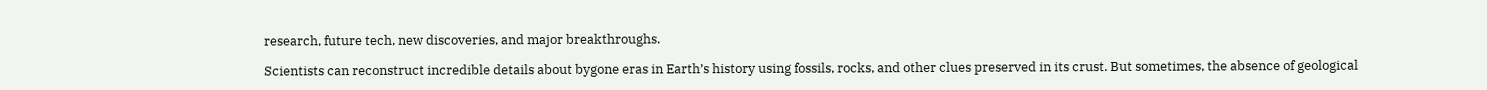research, future tech, new discoveries, and major breakthroughs.

Scientists can reconstruct incredible details about bygone eras in Earth’s history using fossils, rocks, and other clues preserved in its crust. But sometimes, the absence of geological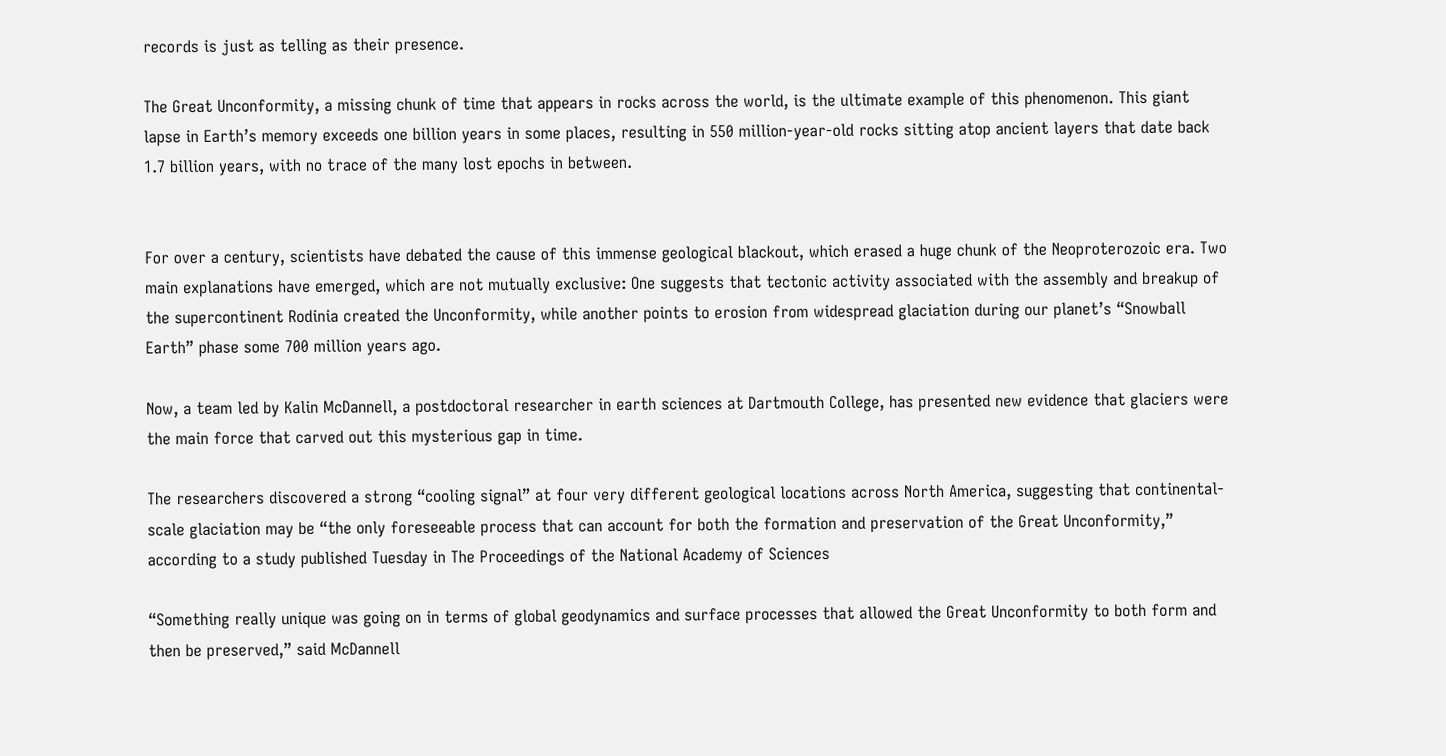records is just as telling as their presence.

The Great Unconformity, a missing chunk of time that appears in rocks across the world, is the ultimate example of this phenomenon. This giant lapse in Earth’s memory exceeds one billion years in some places, resulting in 550 million-year-old rocks sitting atop ancient layers that date back 1.7 billion years, with no trace of the many lost epochs in between.


For over a century, scientists have debated the cause of this immense geological blackout, which erased a huge chunk of the Neoproterozoic era. Two main explanations have emerged, which are not mutually exclusive: One suggests that tectonic activity associated with the assembly and breakup of the supercontinent Rodinia created the Unconformity, while another points to erosion from widespread glaciation during our planet’s “Snowball Earth” phase some 700 million years ago.

Now, a team led by Kalin McDannell, a postdoctoral researcher in earth sciences at Dartmouth College, has presented new evidence that glaciers were the main force that carved out this mysterious gap in time.

The researchers discovered a strong “cooling signal” at four very different geological locations across North America, suggesting that continental-scale glaciation may be “the only foreseeable process that can account for both the formation and preservation of the Great Unconformity,” according to a study published Tuesday in The Proceedings of the National Academy of Sciences

“Something really unique was going on in terms of global geodynamics and surface processes that allowed the Great Unconformity to both form and then be preserved,” said McDannell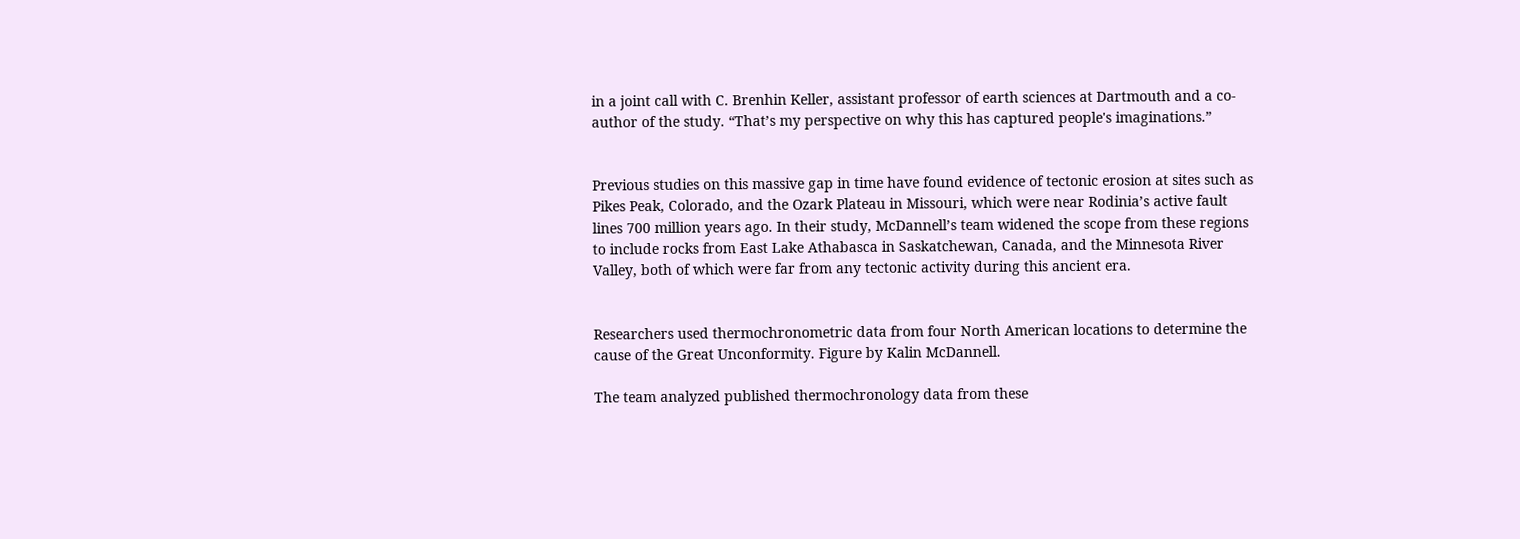in a joint call with C. Brenhin Keller, assistant professor of earth sciences at Dartmouth and a co-author of the study. “That’s my perspective on why this has captured people's imaginations.”


Previous studies on this massive gap in time have found evidence of tectonic erosion at sites such as Pikes Peak, Colorado, and the Ozark Plateau in Missouri, which were near Rodinia’s active fault lines 700 million years ago. In their study, McDannell’s team widened the scope from these regions to include rocks from East Lake Athabasca in Saskatchewan, Canada, and the Minnesota River Valley, both of which were far from any tectonic activity during this ancient era.


Researchers used thermochronometric data from four North American locations to determine the cause of the Great Unconformity. Figure by Kalin McDannell.

The team analyzed published thermochronology data from these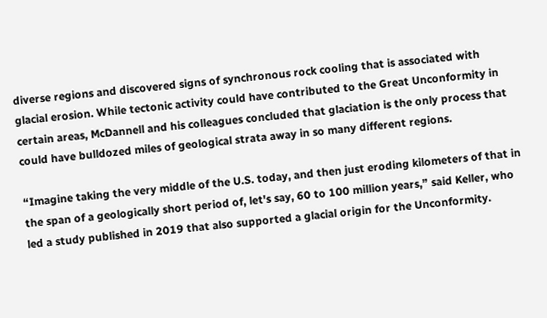diverse regions and discovered signs of synchronous rock cooling that is associated with glacial erosion. While tectonic activity could have contributed to the Great Unconformity in certain areas, McDannell and his colleagues concluded that glaciation is the only process that could have bulldozed miles of geological strata away in so many different regions.

“Imagine taking the very middle of the U.S. today, and then just eroding kilometers of that in the span of a geologically short period of, let's say, 60 to 100 million years,” said Keller, who led a study published in 2019 that also supported a glacial origin for the Unconformity.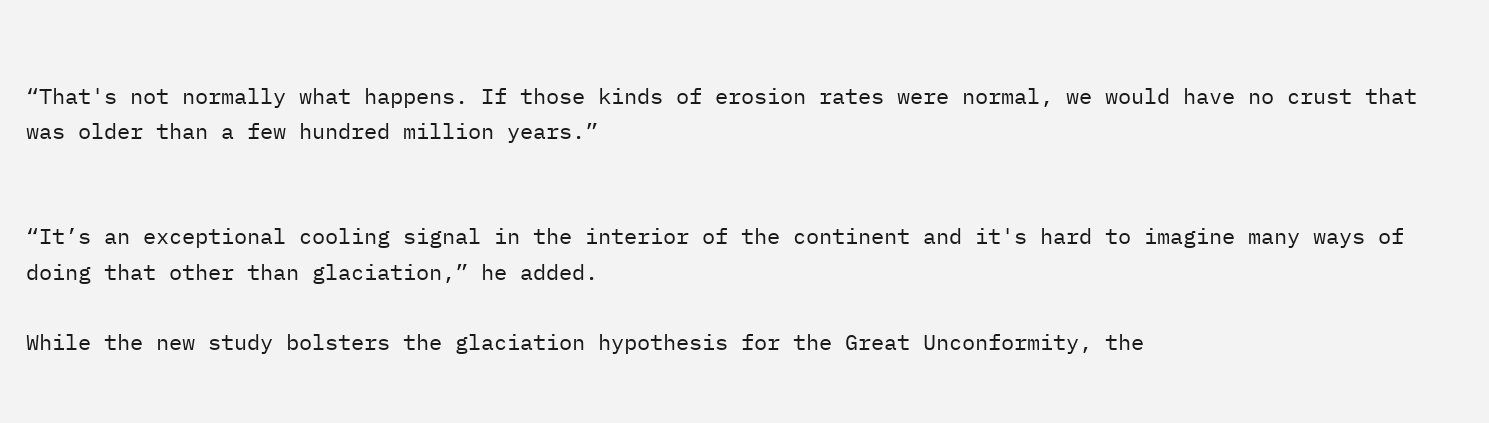“That's not normally what happens. If those kinds of erosion rates were normal, we would have no crust that was older than a few hundred million years.”


“It’s an exceptional cooling signal in the interior of the continent and it's hard to imagine many ways of doing that other than glaciation,” he added.

While the new study bolsters the glaciation hypothesis for the Great Unconformity, the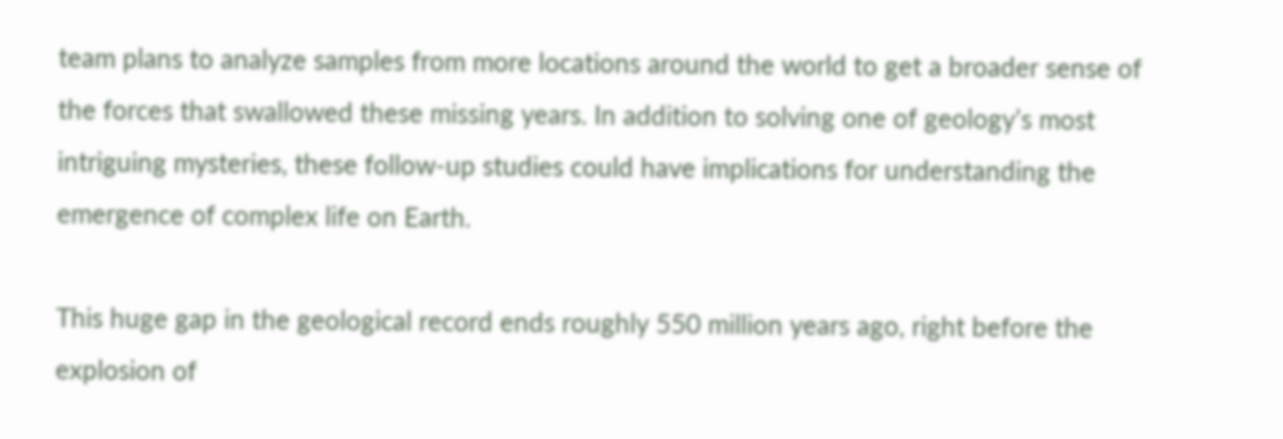team plans to analyze samples from more locations around the world to get a broader sense of the forces that swallowed these missing years. In addition to solving one of geology’s most intriguing mysteries, these follow-up studies could have implications for understanding the emergence of complex life on Earth.

This huge gap in the geological record ends roughly 550 million years ago, right before the explosion of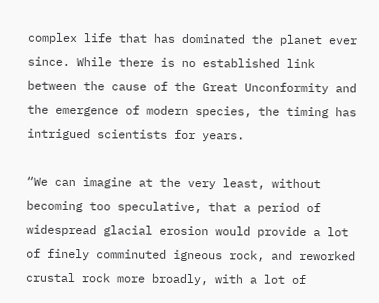complex life that has dominated the planet ever since. While there is no established link between the cause of the Great Unconformity and the emergence of modern species, the timing has intrigued scientists for years.

“We can imagine at the very least, without becoming too speculative, that a period of widespread glacial erosion would provide a lot of finely comminuted igneous rock, and reworked crustal rock more broadly, with a lot of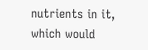nutrients in it, which would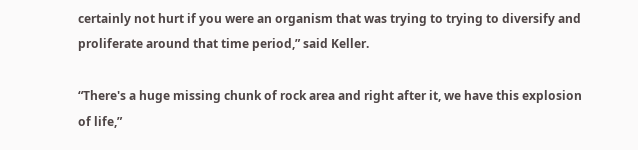certainly not hurt if you were an organism that was trying to trying to diversify and proliferate around that time period,” said Keller.

“There's a huge missing chunk of rock area and right after it, we have this explosion of life,”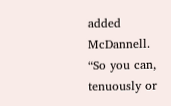added McDannell. “So you can, tenuously or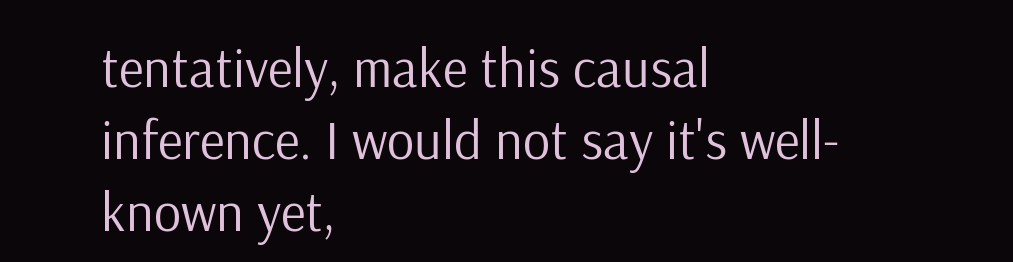tentatively, make this causal inference. I would not say it's well-known yet,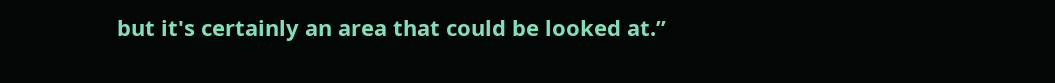but it's certainly an area that could be looked at.”